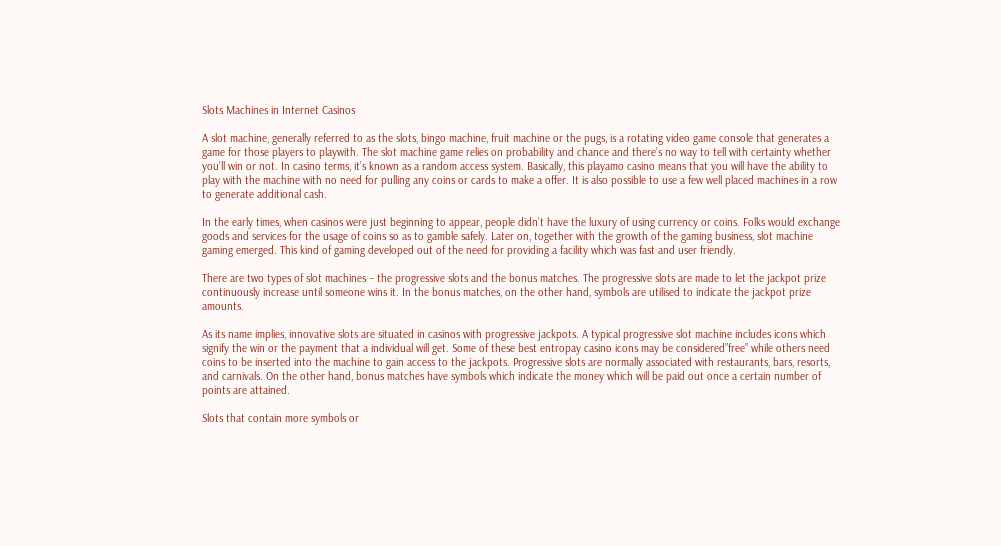Slots Machines in Internet Casinos

A slot machine, generally referred to as the slots, bingo machine, fruit machine or the pugs, is a rotating video game console that generates a game for those players to playwith. The slot machine game relies on probability and chance and there’s no way to tell with certainty whether you’ll win or not. In casino terms, it’s known as a random access system. Basically, this playamo casino means that you will have the ability to play with the machine with no need for pulling any coins or cards to make a offer. It is also possible to use a few well placed machines in a row to generate additional cash.

In the early times, when casinos were just beginning to appear, people didn’t have the luxury of using currency or coins. Folks would exchange goods and services for the usage of coins so as to gamble safely. Later on, together with the growth of the gaming business, slot machine gaming emerged. This kind of gaming developed out of the need for providing a facility which was fast and user friendly.

There are two types of slot machines – the progressive slots and the bonus matches. The progressive slots are made to let the jackpot prize continuously increase until someone wins it. In the bonus matches, on the other hand, symbols are utilised to indicate the jackpot prize amounts.

As its name implies, innovative slots are situated in casinos with progressive jackpots. A typical progressive slot machine includes icons which signify the win or the payment that a individual will get. Some of these best entropay casino icons may be considered”free” while others need coins to be inserted into the machine to gain access to the jackpots. Progressive slots are normally associated with restaurants, bars, resorts, and carnivals. On the other hand, bonus matches have symbols which indicate the money which will be paid out once a certain number of points are attained.

Slots that contain more symbols or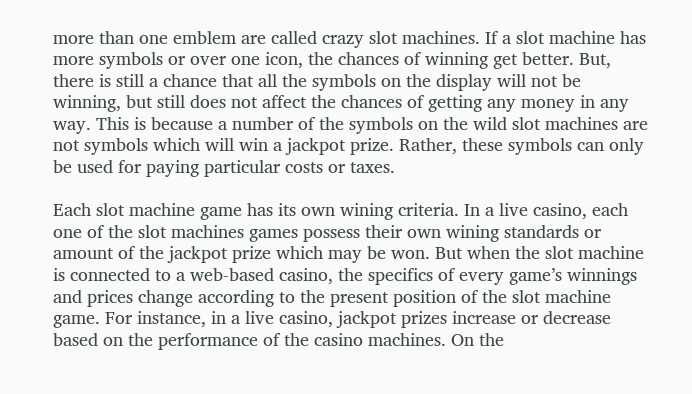more than one emblem are called crazy slot machines. If a slot machine has more symbols or over one icon, the chances of winning get better. But, there is still a chance that all the symbols on the display will not be winning, but still does not affect the chances of getting any money in any way. This is because a number of the symbols on the wild slot machines are not symbols which will win a jackpot prize. Rather, these symbols can only be used for paying particular costs or taxes.

Each slot machine game has its own wining criteria. In a live casino, each one of the slot machines games possess their own wining standards or amount of the jackpot prize which may be won. But when the slot machine is connected to a web-based casino, the specifics of every game’s winnings and prices change according to the present position of the slot machine game. For instance, in a live casino, jackpot prizes increase or decrease based on the performance of the casino machines. On the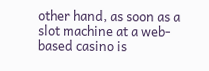other hand, as soon as a slot machine at a web-based casino is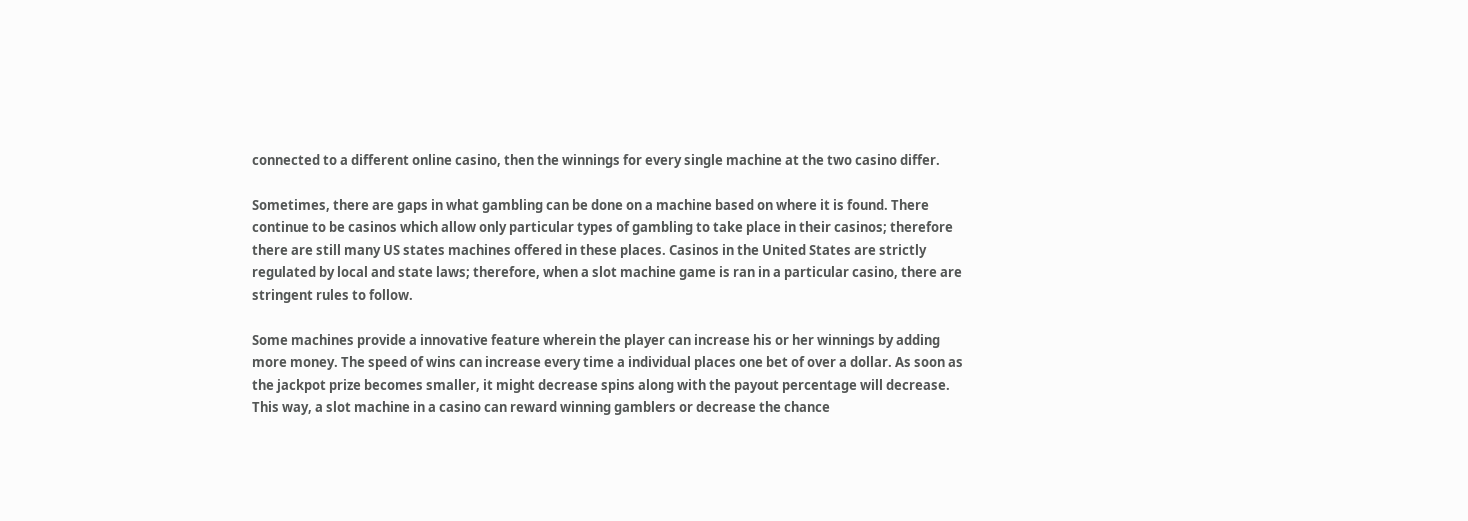connected to a different online casino, then the winnings for every single machine at the two casino differ.

Sometimes, there are gaps in what gambling can be done on a machine based on where it is found. There continue to be casinos which allow only particular types of gambling to take place in their casinos; therefore there are still many US states machines offered in these places. Casinos in the United States are strictly regulated by local and state laws; therefore, when a slot machine game is ran in a particular casino, there are stringent rules to follow.

Some machines provide a innovative feature wherein the player can increase his or her winnings by adding more money. The speed of wins can increase every time a individual places one bet of over a dollar. As soon as the jackpot prize becomes smaller, it might decrease spins along with the payout percentage will decrease. This way, a slot machine in a casino can reward winning gamblers or decrease the chance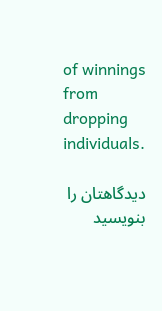of winnings from dropping individuals.

دیدگاهتان را بنویسید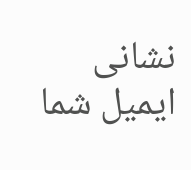نشانی ایمیل شما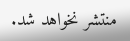منتشر نخواهد شد.